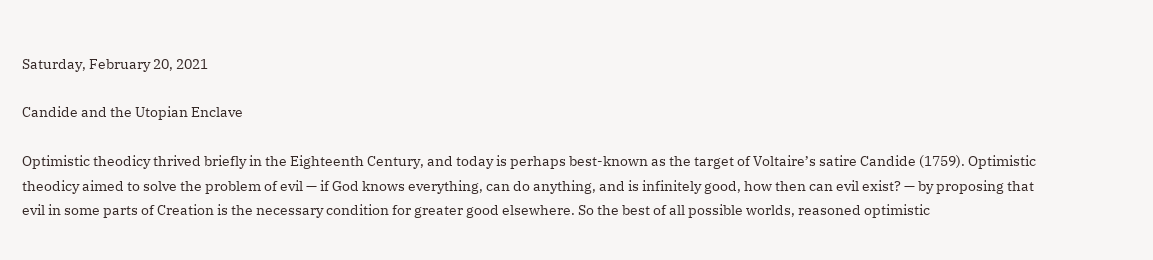Saturday, February 20, 2021

Candide and the Utopian Enclave

Optimistic theodicy thrived briefly in the Eighteenth Century, and today is perhaps best-known as the target of Voltaire’s satire Candide (1759). Optimistic theodicy aimed to solve the problem of evil — if God knows everything, can do anything, and is infinitely good, how then can evil exist? — by proposing that evil in some parts of Creation is the necessary condition for greater good elsewhere. So the best of all possible worlds, reasoned optimistic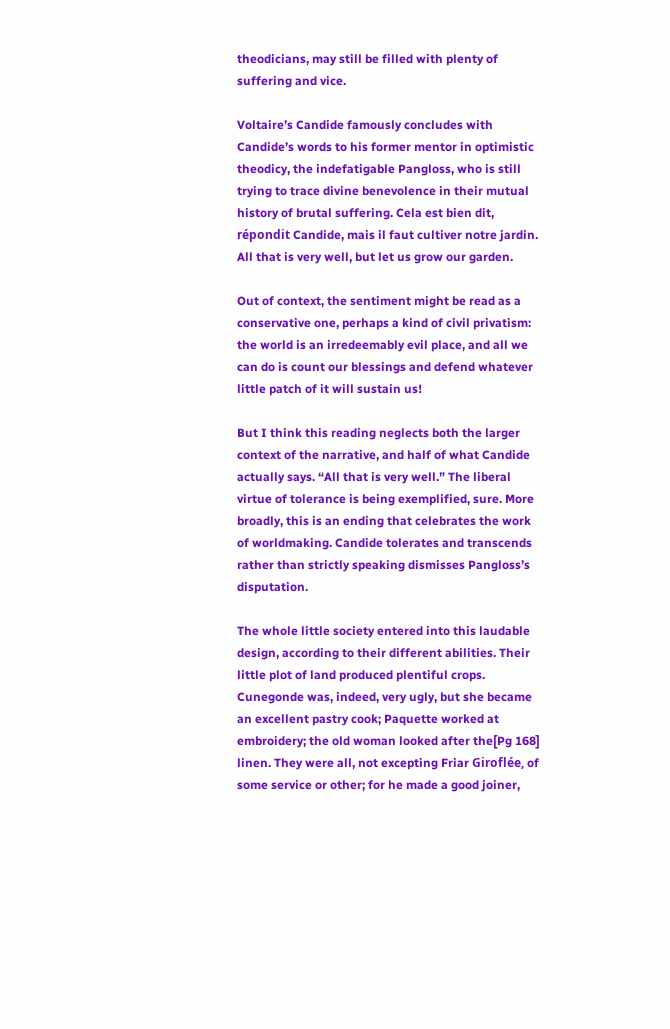theodicians, may still be filled with plenty of suffering and vice.

Voltaire’s Candide famously concludes with Candide’s words to his former mentor in optimistic theodicy, the indefatigable Pangloss, who is still trying to trace divine benevolence in their mutual history of brutal suffering. Cela est bien dit, répondit Candide, mais il faut cultiver notre jardin. All that is very well, but let us grow our garden.

Out of context, the sentiment might be read as a conservative one, perhaps a kind of civil privatism: the world is an irredeemably evil place, and all we can do is count our blessings and defend whatever little patch of it will sustain us!

But I think this reading neglects both the larger context of the narrative, and half of what Candide actually says. “All that is very well.” The liberal virtue of tolerance is being exemplified, sure. More broadly, this is an ending that celebrates the work of worldmaking. Candide tolerates and transcends rather than strictly speaking dismisses Pangloss’s disputation.

The whole little society entered into this laudable design, according to their different abilities. Their little plot of land produced plentiful crops. Cunegonde was, indeed, very ugly, but she became an excellent pastry cook; Paquette worked at embroidery; the old woman looked after the[Pg 168] linen. They were all, not excepting Friar Giroflée, of some service or other; for he made a good joiner,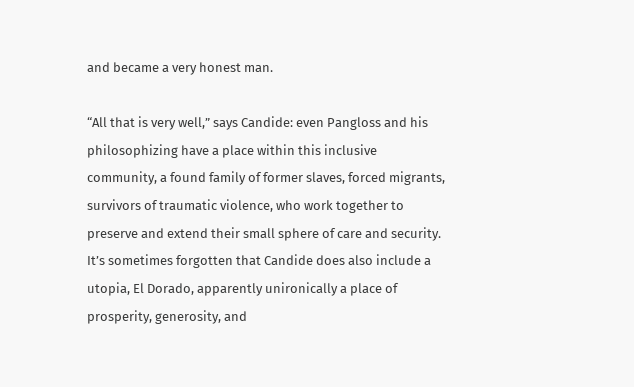and became a very honest man.

“All that is very well,” says Candide: even Pangloss and his philosophizing have a place within this inclusive community, a found family of former slaves, forced migrants, survivors of traumatic violence, who work together to preserve and extend their small sphere of care and security. It’s sometimes forgotten that Candide does also include a utopia, El Dorado, apparently unironically a place of prosperity, generosity, and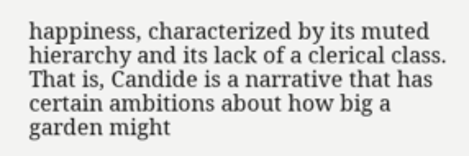happiness, characterized by its muted hierarchy and its lack of a clerical class. That is, Candide is a narrative that has certain ambitions about how big a garden might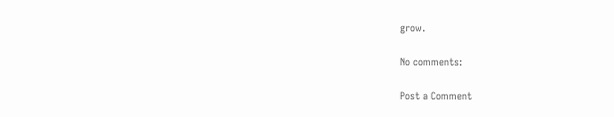grow.

No comments:

Post a Comment